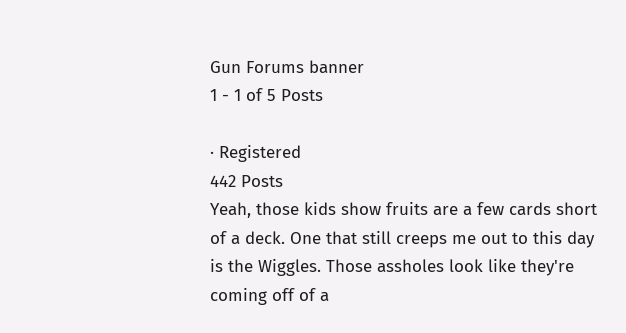Gun Forums banner
1 - 1 of 5 Posts

· Registered
442 Posts
Yeah, those kids show fruits are a few cards short of a deck. One that still creeps me out to this day is the Wiggles. Those assholes look like they're coming off of a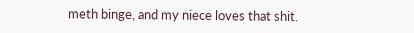meth binge, and my niece loves that shit.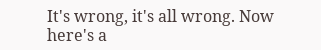It's wrong, it's all wrong. Now here's a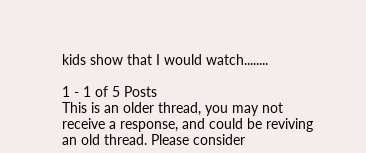kids show that I would watch........

1 - 1 of 5 Posts
This is an older thread, you may not receive a response, and could be reviving an old thread. Please consider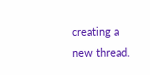creating a new thread.